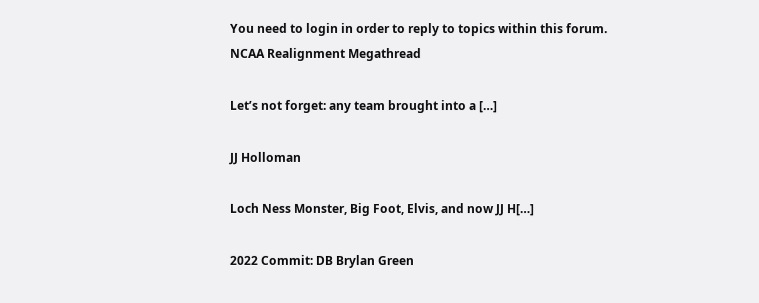You need to login in order to reply to topics within this forum.
NCAA Realignment Megathread

Let’s not forget: any team brought into a […]

JJ Holloman

Loch Ness Monster, Big Foot, Elvis, and now JJ H[…]

2022 Commit: DB Brylan Green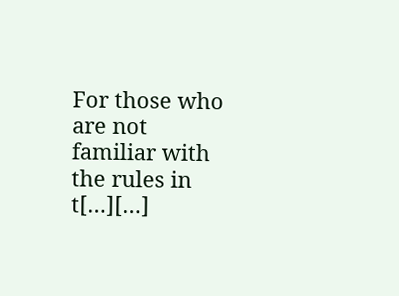For those who are not familiar with the rules in t[…][…]